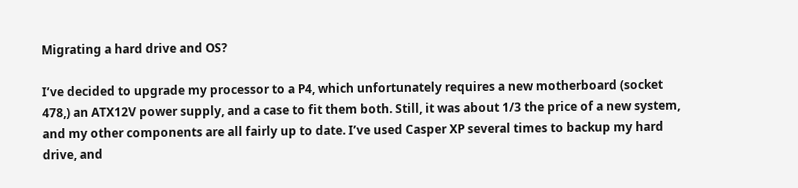Migrating a hard drive and OS?

I’ve decided to upgrade my processor to a P4, which unfortunately requires a new motherboard (socket 478,) an ATX12V power supply, and a case to fit them both. Still, it was about 1/3 the price of a new system, and my other components are all fairly up to date. I’ve used Casper XP several times to backup my hard drive, and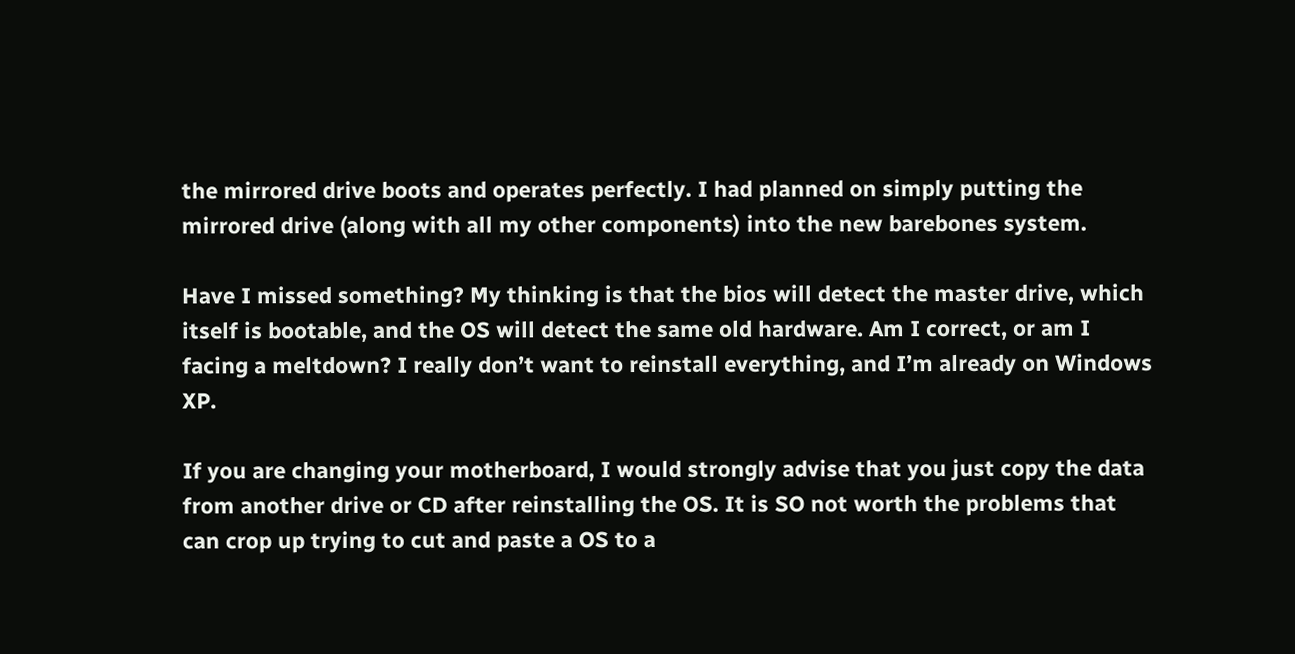the mirrored drive boots and operates perfectly. I had planned on simply putting the mirrored drive (along with all my other components) into the new barebones system.

Have I missed something? My thinking is that the bios will detect the master drive, which itself is bootable, and the OS will detect the same old hardware. Am I correct, or am I facing a meltdown? I really don’t want to reinstall everything, and I’m already on Windows XP.

If you are changing your motherboard, I would strongly advise that you just copy the data from another drive or CD after reinstalling the OS. It is SO not worth the problems that can crop up trying to cut and paste a OS to a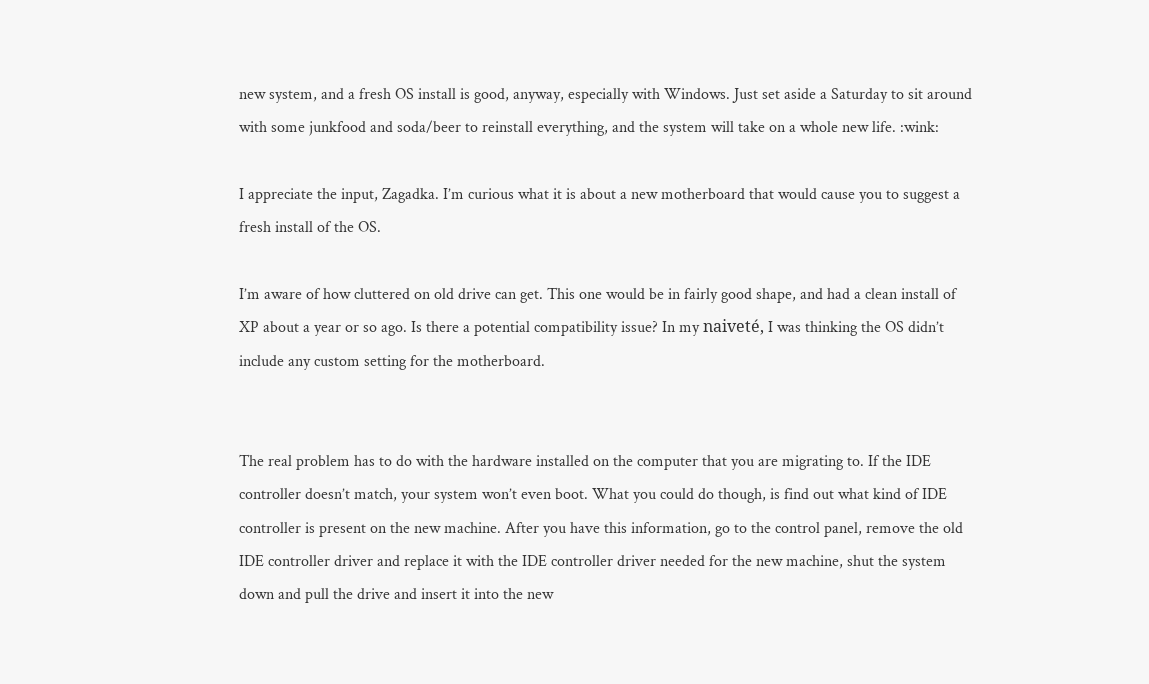new system, and a fresh OS install is good, anyway, especially with Windows. Just set aside a Saturday to sit around with some junkfood and soda/beer to reinstall everything, and the system will take on a whole new life. :wink:

I appreciate the input, Zagadka. I’m curious what it is about a new motherboard that would cause you to suggest a fresh install of the OS.

I’m aware of how cluttered on old drive can get. This one would be in fairly good shape, and had a clean install of XP about a year or so ago. Is there a potential compatibility issue? In my naiveté, I was thinking the OS didn’t include any custom setting for the motherboard.


The real problem has to do with the hardware installed on the computer that you are migrating to. If the IDE controller doesn’t match, your system won’t even boot. What you could do though, is find out what kind of IDE controller is present on the new machine. After you have this information, go to the control panel, remove the old IDE controller driver and replace it with the IDE controller driver needed for the new machine, shut the system down and pull the drive and insert it into the new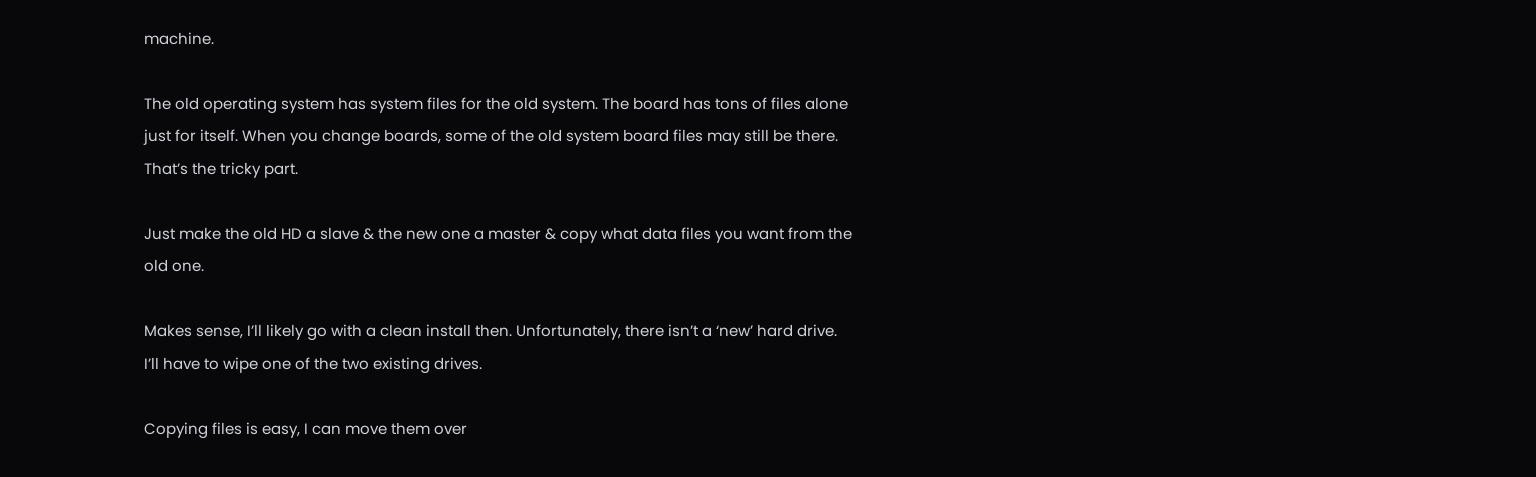machine.

The old operating system has system files for the old system. The board has tons of files alone just for itself. When you change boards, some of the old system board files may still be there. That’s the tricky part.

Just make the old HD a slave & the new one a master & copy what data files you want from the old one.

Makes sense, I’ll likely go with a clean install then. Unfortunately, there isn’t a ‘new’ hard drive. I’ll have to wipe one of the two existing drives.

Copying files is easy, I can move them over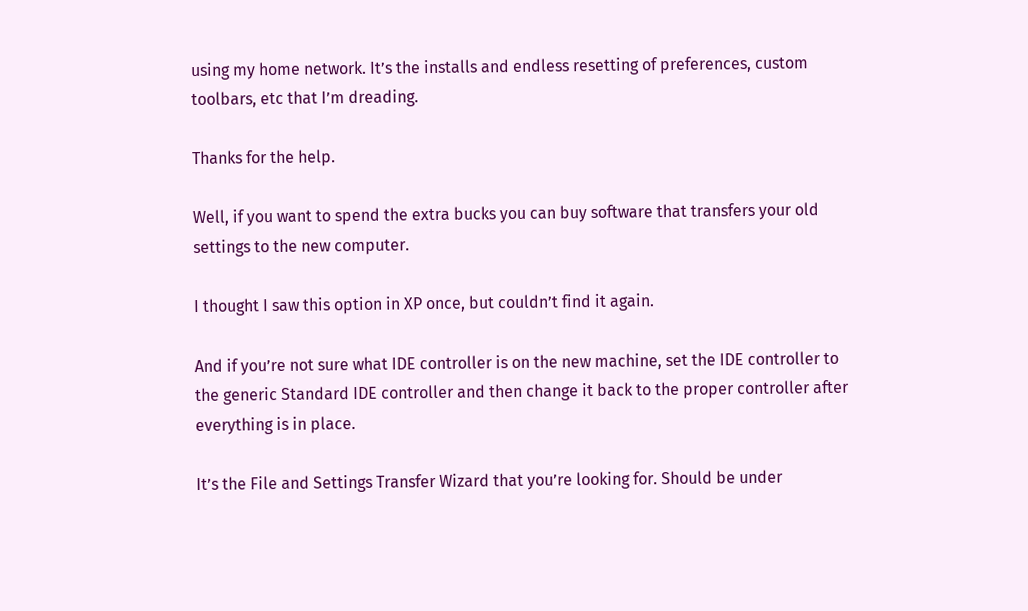using my home network. It’s the installs and endless resetting of preferences, custom toolbars, etc that I’m dreading.

Thanks for the help.

Well, if you want to spend the extra bucks you can buy software that transfers your old settings to the new computer.

I thought I saw this option in XP once, but couldn’t find it again.

And if you’re not sure what IDE controller is on the new machine, set the IDE controller to the generic Standard IDE controller and then change it back to the proper controller after everything is in place.

It’s the File and Settings Transfer Wizard that you’re looking for. Should be under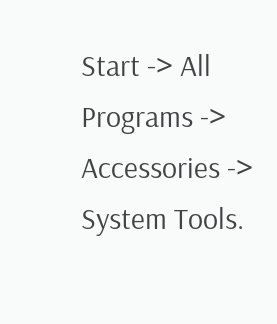Start -> All Programs -> Accessories -> System Tools.